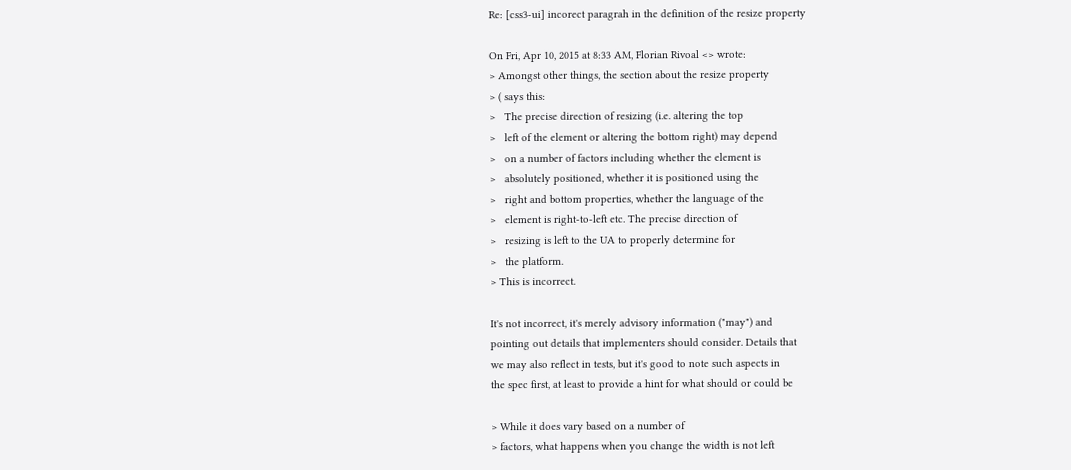Re: [css3-ui] incorect paragrah in the definition of the resize property

On Fri, Apr 10, 2015 at 8:33 AM, Florian Rivoal <> wrote:
> Amongst other things, the section about the resize property
> ( says this:
>   The precise direction of resizing (i.e. altering the top
>   left of the element or altering the bottom right) may depend
>   on a number of factors including whether the element is
>   absolutely positioned, whether it is positioned using the
>   right and bottom properties, whether the language of the
>   element is right-to-left etc. The precise direction of
>   resizing is left to the UA to properly determine for
>   the platform.
> This is incorrect.

It's not incorrect, it's merely advisory information ("may") and
pointing out details that implementers should consider. Details that
we may also reflect in tests, but it's good to note such aspects in
the spec first, at least to provide a hint for what should or could be

> While it does vary based on a number of
> factors, what happens when you change the width is not left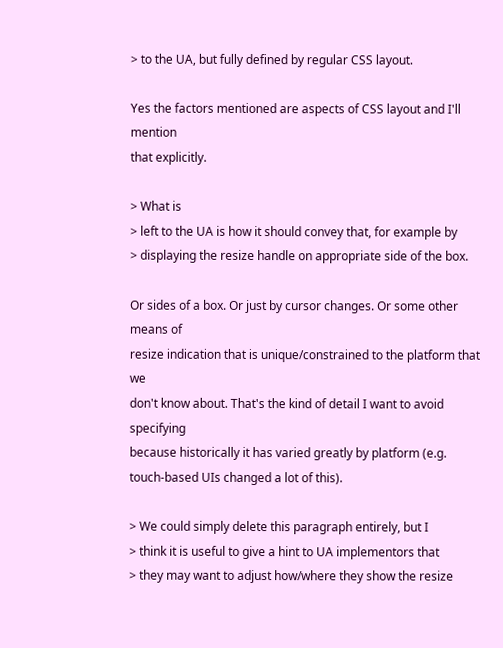> to the UA, but fully defined by regular CSS layout.

Yes the factors mentioned are aspects of CSS layout and I'll mention
that explicitly.

> What is
> left to the UA is how it should convey that, for example by
> displaying the resize handle on appropriate side of the box.

Or sides of a box. Or just by cursor changes. Or some other means of
resize indication that is unique/constrained to the platform that we
don't know about. That's the kind of detail I want to avoid specifying
because historically it has varied greatly by platform (e.g.
touch-based UIs changed a lot of this).

> We could simply delete this paragraph entirely, but I
> think it is useful to give a hint to UA implementors that
> they may want to adjust how/where they show the resize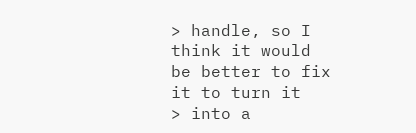> handle, so I think it would be better to fix it to turn it
> into a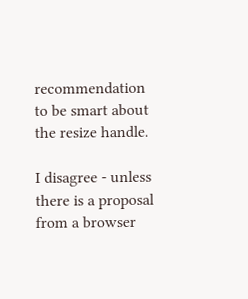recommendation to be smart about the resize handle.

I disagree - unless there is a proposal from a browser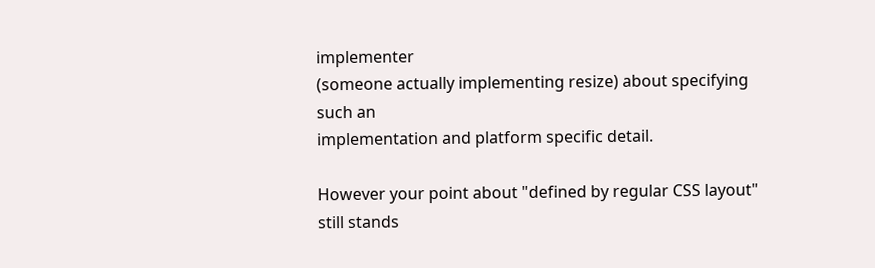implementer
(someone actually implementing resize) about specifying such an
implementation and platform specific detail.

However your point about "defined by regular CSS layout" still stands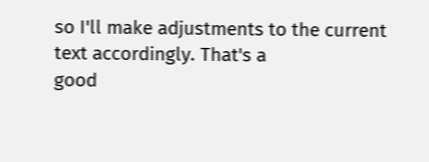so I'll make adjustments to the current text accordingly. That's a
good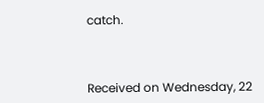catch.



Received on Wednesday, 22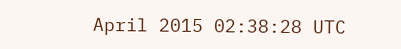April 2015 02:38:28 UTC